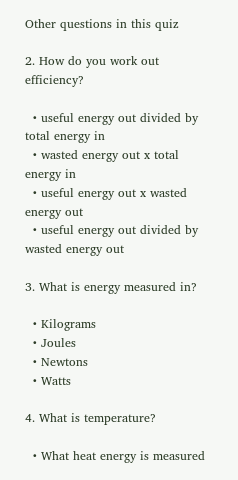Other questions in this quiz

2. How do you work out efficiency?

  • useful energy out divided by total energy in
  • wasted energy out x total energy in
  • useful energy out x wasted energy out
  • useful energy out divided by wasted energy out

3. What is energy measured in?

  • Kilograms
  • Joules
  • Newtons
  • Watts

4. What is temperature?

  • What heat energy is measured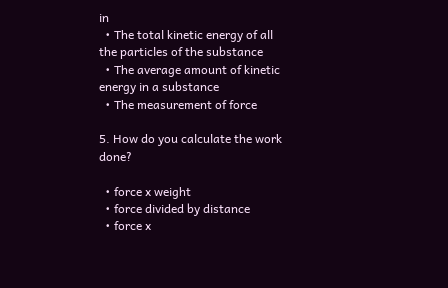in
  • The total kinetic energy of all the particles of the substance
  • The average amount of kinetic energy in a substance
  • The measurement of force

5. How do you calculate the work done?

  • force x weight
  • force divided by distance
  • force x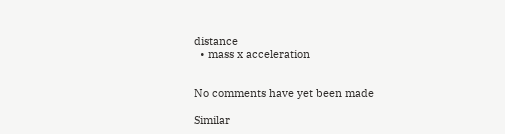distance
  • mass x acceleration


No comments have yet been made

Similar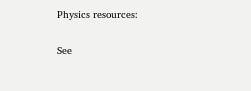Physics resources:

See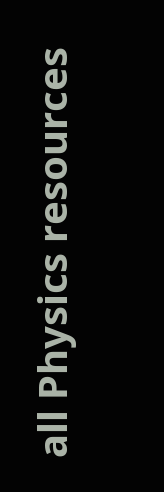all Physics resources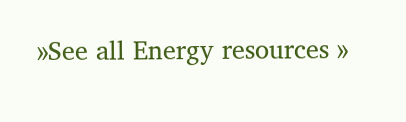»See all Energy resources »